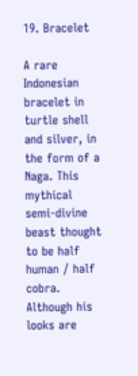19. Bracelet

A rare Indonesian bracelet in turtle shell and silver, in the form of a Naga. This mythical semi-divine beast thought to be half human / half cobra. Although his looks are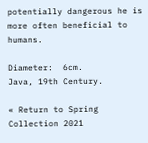potentially dangerous he is more often beneficial to humans.

Diameter:  6cm.
Java, 19th Century.

« Return to Spring Collection 2021